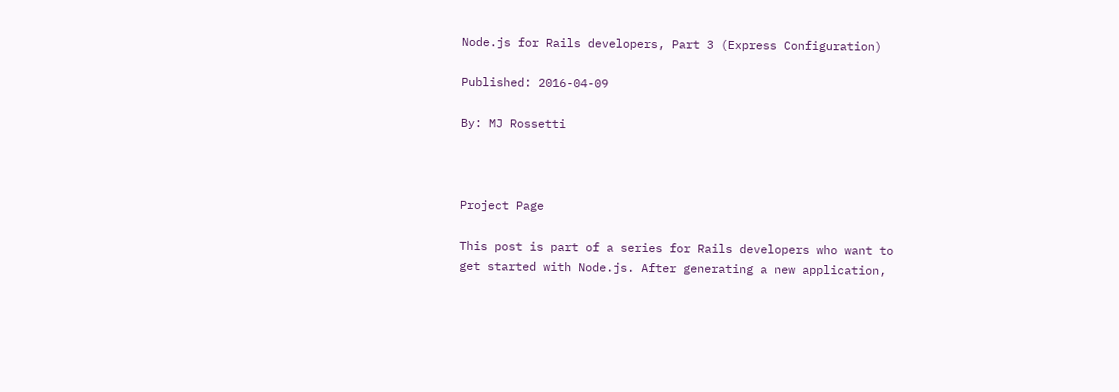Node.js for Rails developers, Part 3 (Express Configuration)

Published: 2016-04-09

By: MJ Rossetti



Project Page

This post is part of a series for Rails developers who want to get started with Node.js. After generating a new application,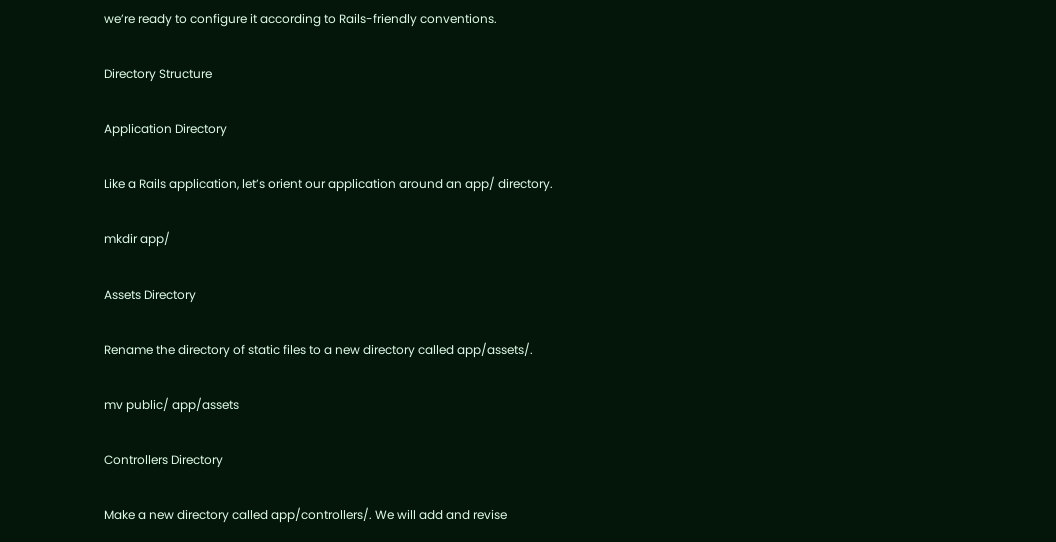we’re ready to configure it according to Rails-friendly conventions.

Directory Structure

Application Directory

Like a Rails application, let’s orient our application around an app/ directory.

mkdir app/

Assets Directory

Rename the directory of static files to a new directory called app/assets/.

mv public/ app/assets

Controllers Directory

Make a new directory called app/controllers/. We will add and revise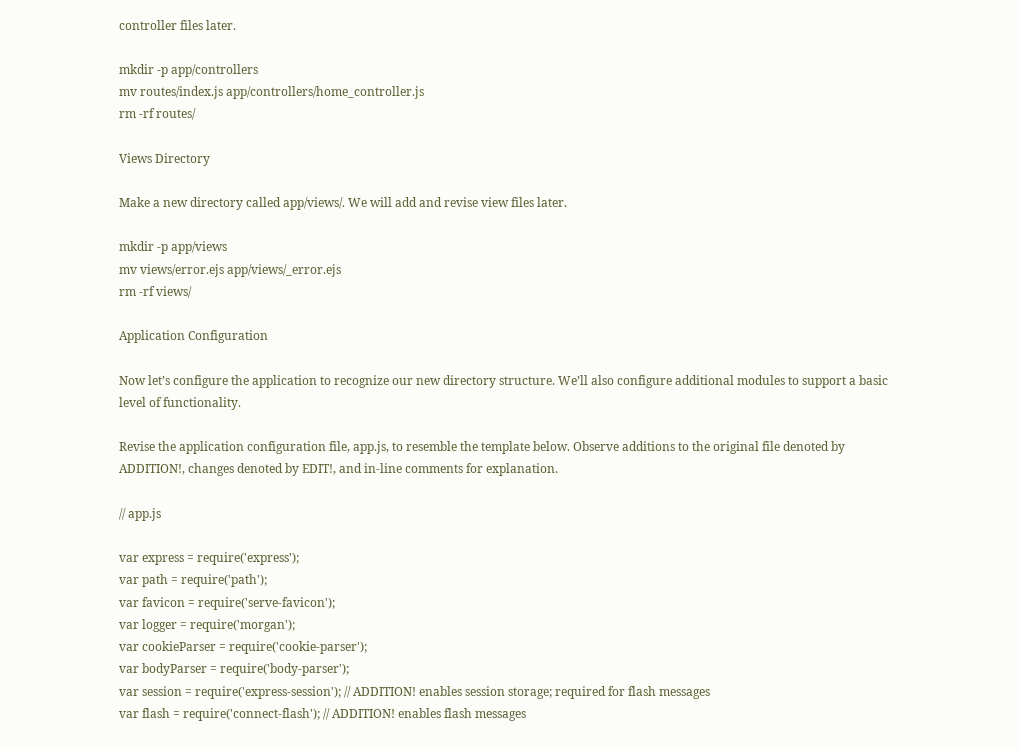controller files later.

mkdir -p app/controllers
mv routes/index.js app/controllers/home_controller.js
rm -rf routes/

Views Directory

Make a new directory called app/views/. We will add and revise view files later.

mkdir -p app/views
mv views/error.ejs app/views/_error.ejs
rm -rf views/

Application Configuration

Now let’s configure the application to recognize our new directory structure. We’ll also configure additional modules to support a basic level of functionality.

Revise the application configuration file, app.js, to resemble the template below. Observe additions to the original file denoted by ADDITION!, changes denoted by EDIT!, and in-line comments for explanation.

// app.js

var express = require('express');
var path = require('path');
var favicon = require('serve-favicon');
var logger = require('morgan');
var cookieParser = require('cookie-parser');
var bodyParser = require('body-parser');
var session = require('express-session'); // ADDITION! enables session storage; required for flash messages
var flash = require('connect-flash'); // ADDITION! enables flash messages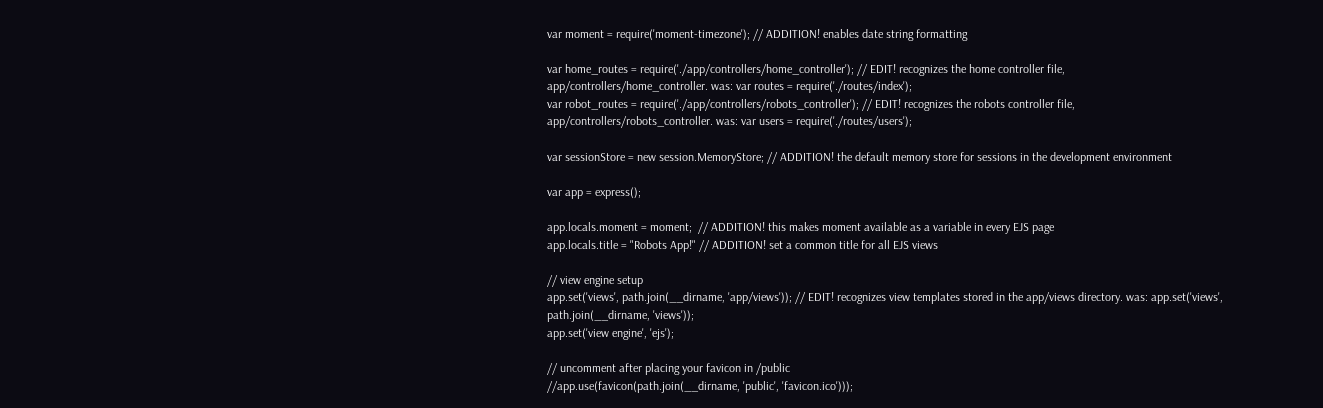var moment = require('moment-timezone'); // ADDITION! enables date string formatting

var home_routes = require('./app/controllers/home_controller'); // EDIT! recognizes the home controller file, app/controllers/home_controller. was: var routes = require('./routes/index');
var robot_routes = require('./app/controllers/robots_controller'); // EDIT! recognizes the robots controller file, app/controllers/robots_controller. was: var users = require('./routes/users');

var sessionStore = new session.MemoryStore; // ADDITION! the default memory store for sessions in the development environment

var app = express();

app.locals.moment = moment;  // ADDITION! this makes moment available as a variable in every EJS page
app.locals.title = "Robots App!" // ADDITION! set a common title for all EJS views

// view engine setup
app.set('views', path.join(__dirname, 'app/views')); // EDIT! recognizes view templates stored in the app/views directory. was: app.set('views', path.join(__dirname, 'views'));
app.set('view engine', 'ejs');

// uncomment after placing your favicon in /public
//app.use(favicon(path.join(__dirname, 'public', 'favicon.ico')));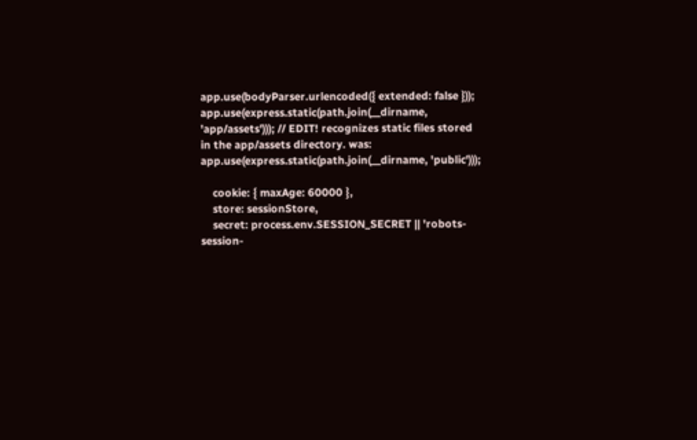app.use(bodyParser.urlencoded({ extended: false }));
app.use(express.static(path.join(__dirname, 'app/assets'))); // EDIT! recognizes static files stored in the app/assets directory. was: app.use(express.static(path.join(__dirname, 'public')));

    cookie: { maxAge: 60000 },
    store: sessionStore,
    secret: process.env.SESSION_SECRET || 'robots-session-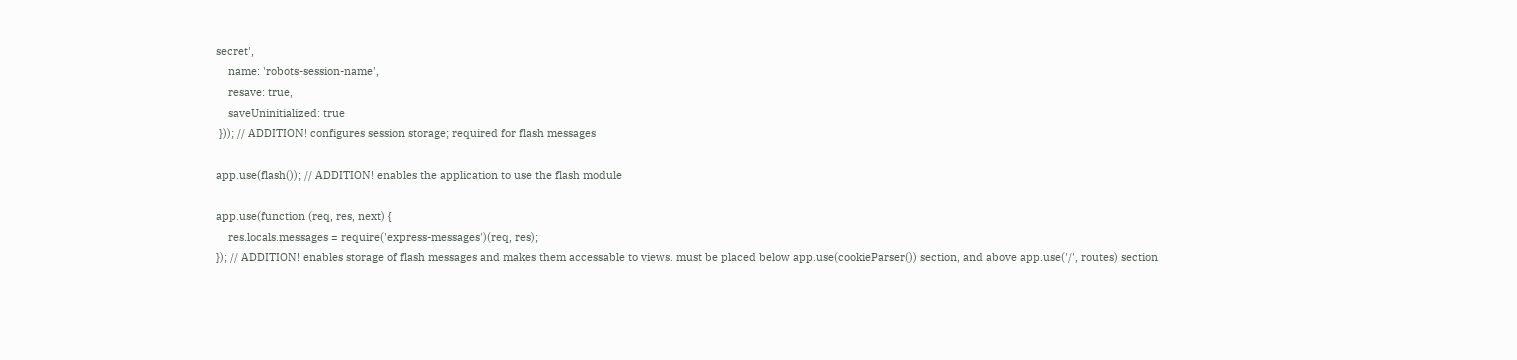secret',
    name: 'robots-session-name',
    resave: true,
    saveUninitialized: true
 })); // ADDITION! configures session storage; required for flash messages

app.use(flash()); // ADDITION! enables the application to use the flash module

app.use(function (req, res, next) {
    res.locals.messages = require('express-messages')(req, res);
}); // ADDITION! enables storage of flash messages and makes them accessable to views. must be placed below app.use(cookieParser()) section, and above app.use('/', routes) section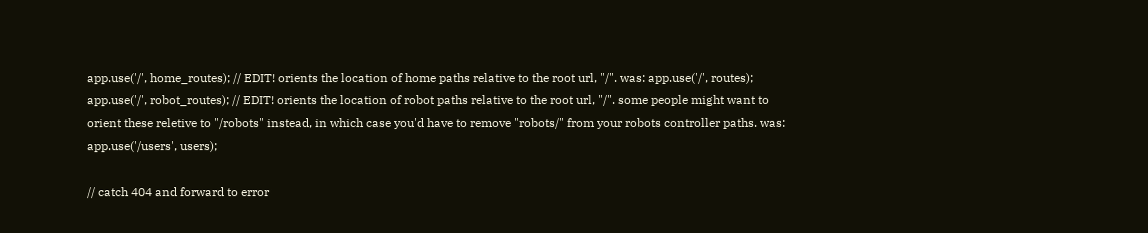app.use('/', home_routes); // EDIT! orients the location of home paths relative to the root url, "/". was: app.use('/', routes);
app.use('/', robot_routes); // EDIT! orients the location of robot paths relative to the root url, "/". some people might want to orient these reletive to "/robots" instead, in which case you'd have to remove "robots/" from your robots controller paths. was: app.use('/users', users);

// catch 404 and forward to error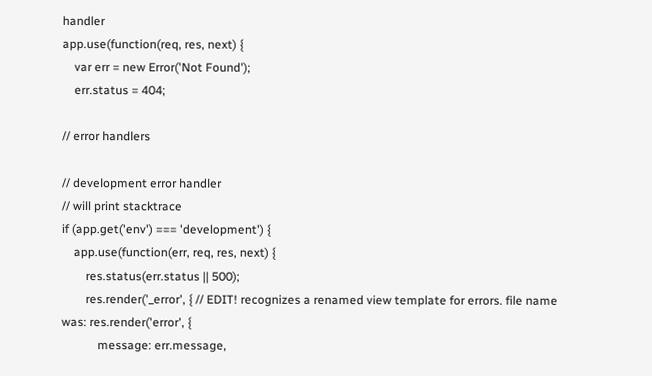handler
app.use(function(req, res, next) {
    var err = new Error('Not Found');
    err.status = 404;

// error handlers

// development error handler
// will print stacktrace
if (app.get('env') === 'development') {
    app.use(function(err, req, res, next) {
        res.status(err.status || 500);
        res.render('_error', { // EDIT! recognizes a renamed view template for errors. file name was: res.render('error', {
            message: err.message,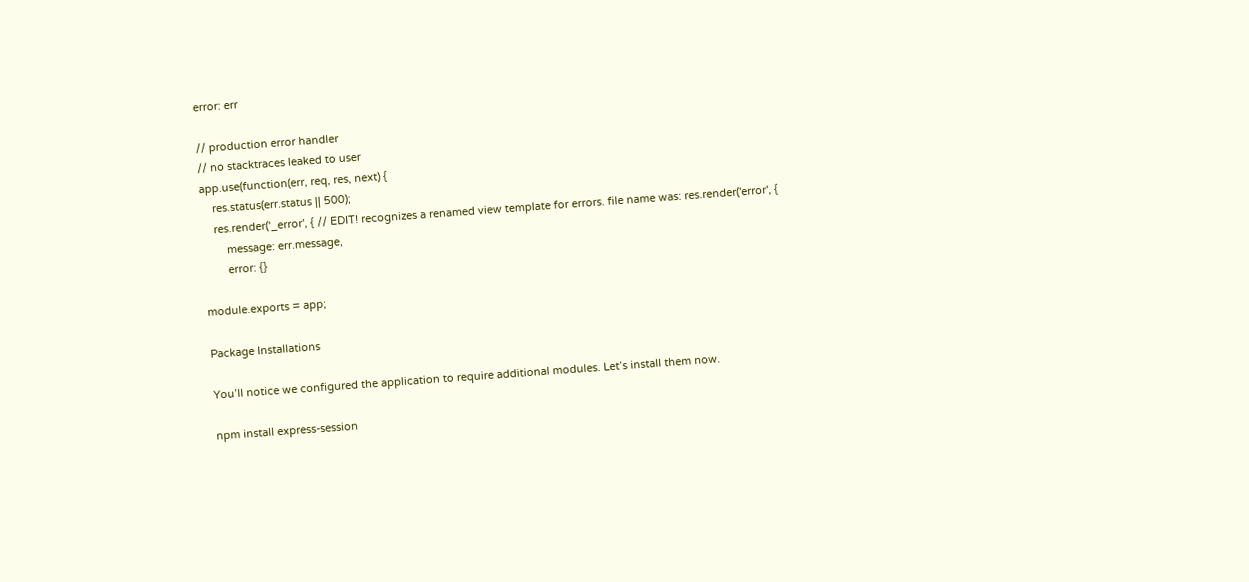error: err

// production error handler
// no stacktraces leaked to user
app.use(function(err, req, res, next) {
    res.status(err.status || 500);
    res.render('_error', { // EDIT! recognizes a renamed view template for errors. file name was: res.render('error', {
        message: err.message,
        error: {}

module.exports = app;

Package Installations

You’ll notice we configured the application to require additional modules. Let’s install them now.

npm install express-session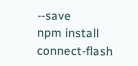--save
npm install connect-flash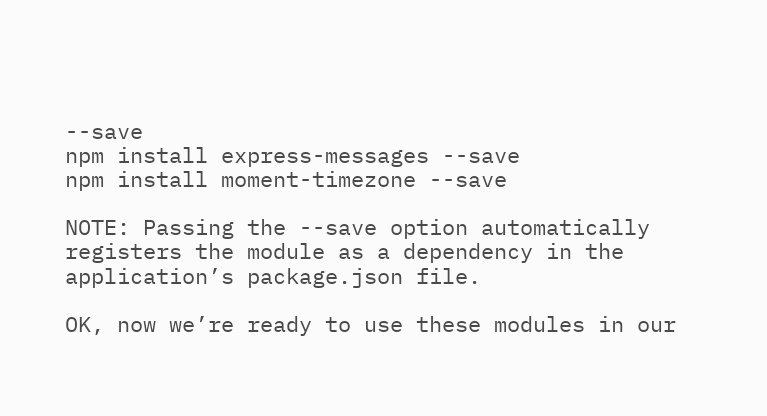--save
npm install express-messages --save
npm install moment-timezone --save

NOTE: Passing the --save option automatically registers the module as a dependency in the application’s package.json file.

OK, now we’re ready to use these modules in our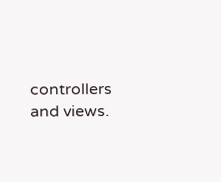controllers and views.